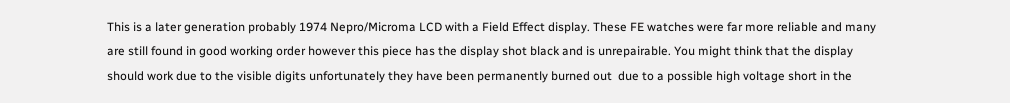This is a later generation probably 1974 Nepro/Microma LCD with a Field Effect display. These FE watches were far more reliable and many are still found in good working order however this piece has the display shot black and is unrepairable. You might think that the display should work due to the visible digits unfortunately they have been permanently burned out  due to a possible high voltage short in the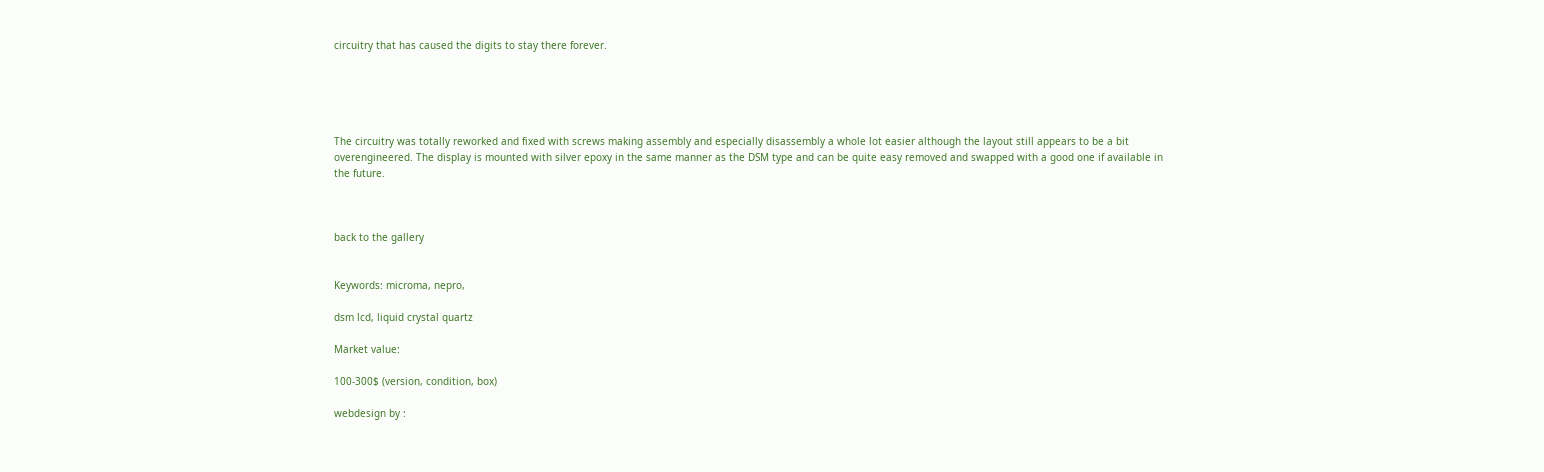circuitry that has caused the digits to stay there forever.





The circuitry was totally reworked and fixed with screws making assembly and especially disassembly a whole lot easier although the layout still appears to be a bit overengineered. The display is mounted with silver epoxy in the same manner as the DSM type and can be quite easy removed and swapped with a good one if available in the future.



back to the gallery


Keywords: microma, nepro,

dsm lcd, liquid crystal quartz

Market value:

100-300$ (version, condition, box)

webdesign by :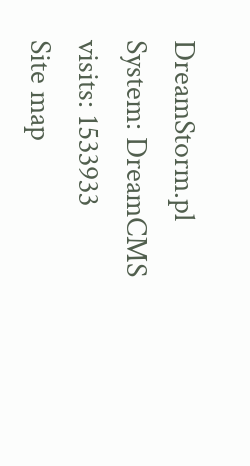DreamStorm.pl
System: DreamCMS
visits: 1533933
Site map